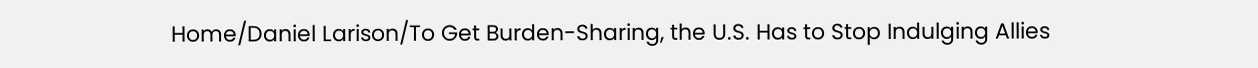Home/Daniel Larison/To Get Burden-Sharing, the U.S. Has to Stop Indulging Allies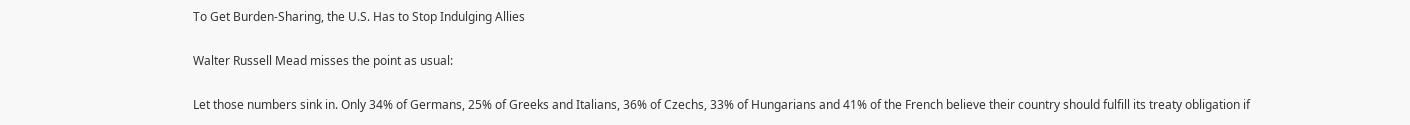To Get Burden-Sharing, the U.S. Has to Stop Indulging Allies

Walter Russell Mead misses the point as usual:

Let those numbers sink in. Only 34% of Germans, 25% of Greeks and Italians, 36% of Czechs, 33% of Hungarians and 41% of the French believe their country should fulfill its treaty obligation if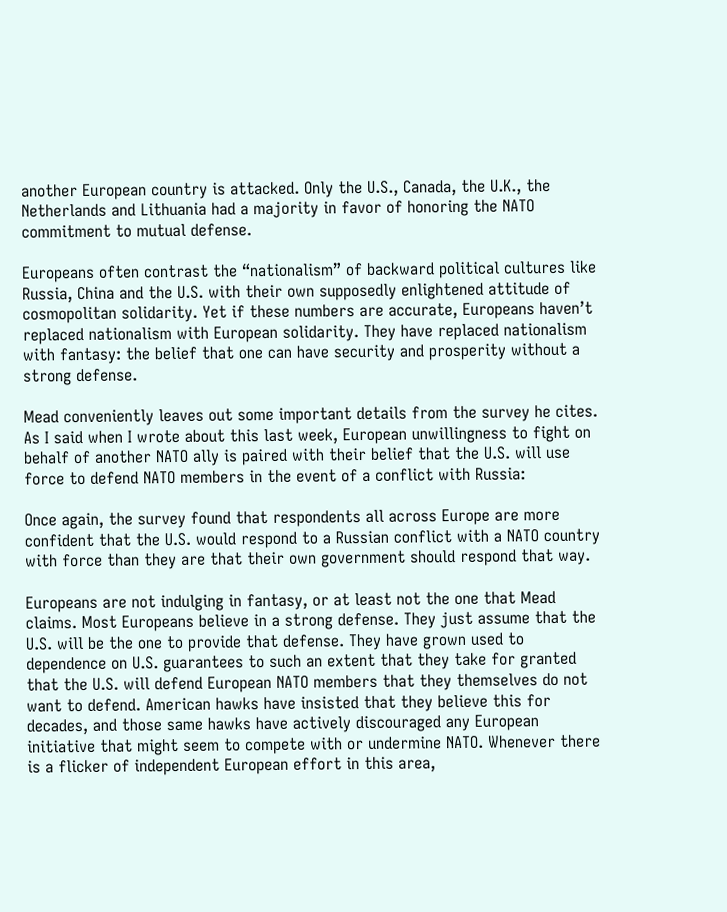another European country is attacked. Only the U.S., Canada, the U.K., the Netherlands and Lithuania had a majority in favor of honoring the NATO commitment to mutual defense.

Europeans often contrast the “nationalism” of backward political cultures like Russia, China and the U.S. with their own supposedly enlightened attitude of cosmopolitan solidarity. Yet if these numbers are accurate, Europeans haven’t replaced nationalism with European solidarity. They have replaced nationalism with fantasy: the belief that one can have security and prosperity without a strong defense.

Mead conveniently leaves out some important details from the survey he cites. As I said when I wrote about this last week, European unwillingness to fight on behalf of another NATO ally is paired with their belief that the U.S. will use force to defend NATO members in the event of a conflict with Russia:

Once again, the survey found that respondents all across Europe are more confident that the U.S. would respond to a Russian conflict with a NATO country with force than they are that their own government should respond that way.

Europeans are not indulging in fantasy, or at least not the one that Mead claims. Most Europeans believe in a strong defense. They just assume that the U.S. will be the one to provide that defense. They have grown used to dependence on U.S. guarantees to such an extent that they take for granted that the U.S. will defend European NATO members that they themselves do not want to defend. American hawks have insisted that they believe this for decades, and those same hawks have actively discouraged any European initiative that might seem to compete with or undermine NATO. Whenever there is a flicker of independent European effort in this area,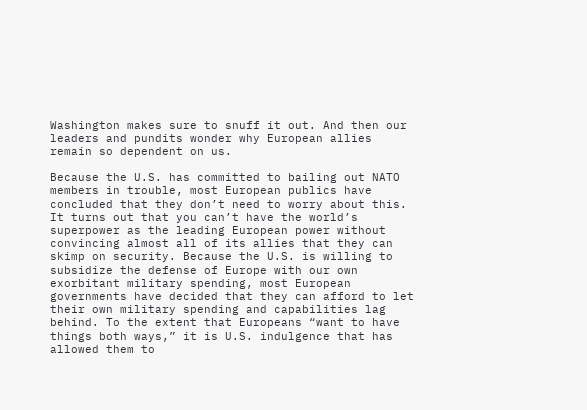Washington makes sure to snuff it out. And then our leaders and pundits wonder why European allies remain so dependent on us.

Because the U.S. has committed to bailing out NATO members in trouble, most European publics have concluded that they don’t need to worry about this. It turns out that you can’t have the world’s superpower as the leading European power without convincing almost all of its allies that they can skimp on security. Because the U.S. is willing to subsidize the defense of Europe with our own exorbitant military spending, most European governments have decided that they can afford to let their own military spending and capabilities lag behind. To the extent that Europeans “want to have things both ways,” it is U.S. indulgence that has allowed them to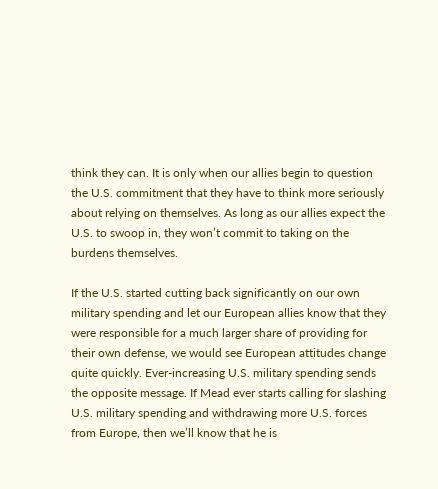think they can. It is only when our allies begin to question the U.S. commitment that they have to think more seriously about relying on themselves. As long as our allies expect the U.S. to swoop in, they won’t commit to taking on the burdens themselves.

If the U.S. started cutting back significantly on our own military spending and let our European allies know that they were responsible for a much larger share of providing for their own defense, we would see European attitudes change quite quickly. Ever-increasing U.S. military spending sends the opposite message. If Mead ever starts calling for slashing U.S. military spending and withdrawing more U.S. forces from Europe, then we’ll know that he is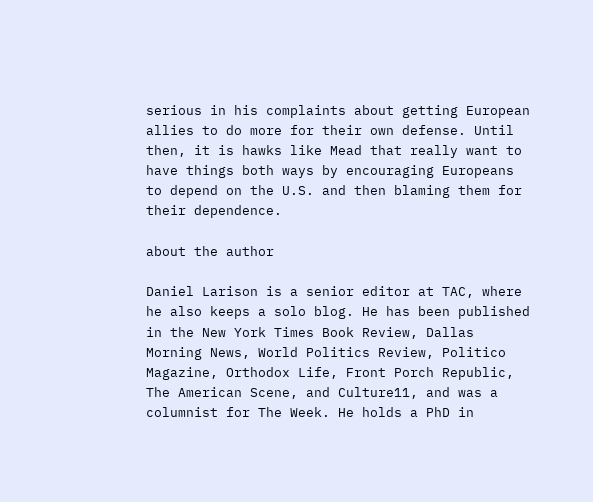serious in his complaints about getting European allies to do more for their own defense. Until then, it is hawks like Mead that really want to have things both ways by encouraging Europeans to depend on the U.S. and then blaming them for their dependence.

about the author

Daniel Larison is a senior editor at TAC, where he also keeps a solo blog. He has been published in the New York Times Book Review, Dallas Morning News, World Politics Review, Politico Magazine, Orthodox Life, Front Porch Republic, The American Scene, and Culture11, and was a columnist for The Week. He holds a PhD in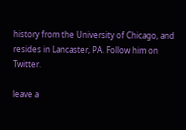history from the University of Chicago, and resides in Lancaster, PA. Follow him on Twitter.

leave a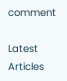comment

Latest Articles